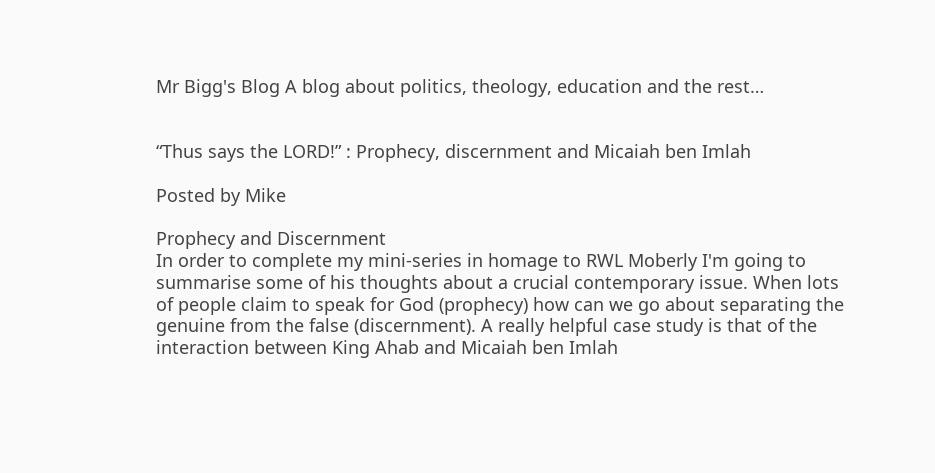Mr Bigg's Blog A blog about politics, theology, education and the rest…


“Thus says the LORD!” : Prophecy, discernment and Micaiah ben Imlah

Posted by Mike

Prophecy and Discernment
In order to complete my mini-series in homage to RWL Moberly I'm going to summarise some of his thoughts about a crucial contemporary issue. When lots of people claim to speak for God (prophecy) how can we go about separating the genuine from the false (discernment). A really helpful case study is that of the interaction between King Ahab and Micaiah ben Imlah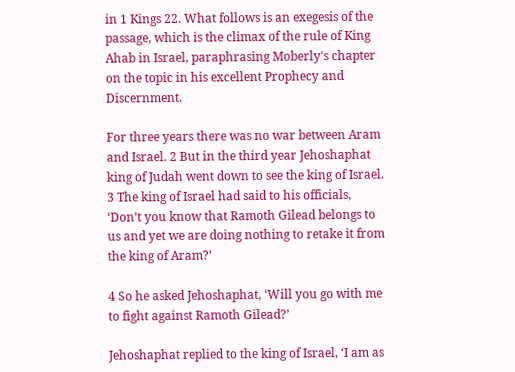in 1 Kings 22. What follows is an exegesis of the passage, which is the climax of the rule of King Ahab in Israel, paraphrasing Moberly's chapter on the topic in his excellent Prophecy and Discernment.

For three years there was no war between Aram and Israel. 2 But in the third year Jehoshaphat king of Judah went down to see the king of Israel. 3 The king of Israel had said to his officials, ‘Don’t you know that Ramoth Gilead belongs to us and yet we are doing nothing to retake it from the king of Aram?’

4 So he asked Jehoshaphat, ‘Will you go with me to fight against Ramoth Gilead?’

Jehoshaphat replied to the king of Israel, ‘I am as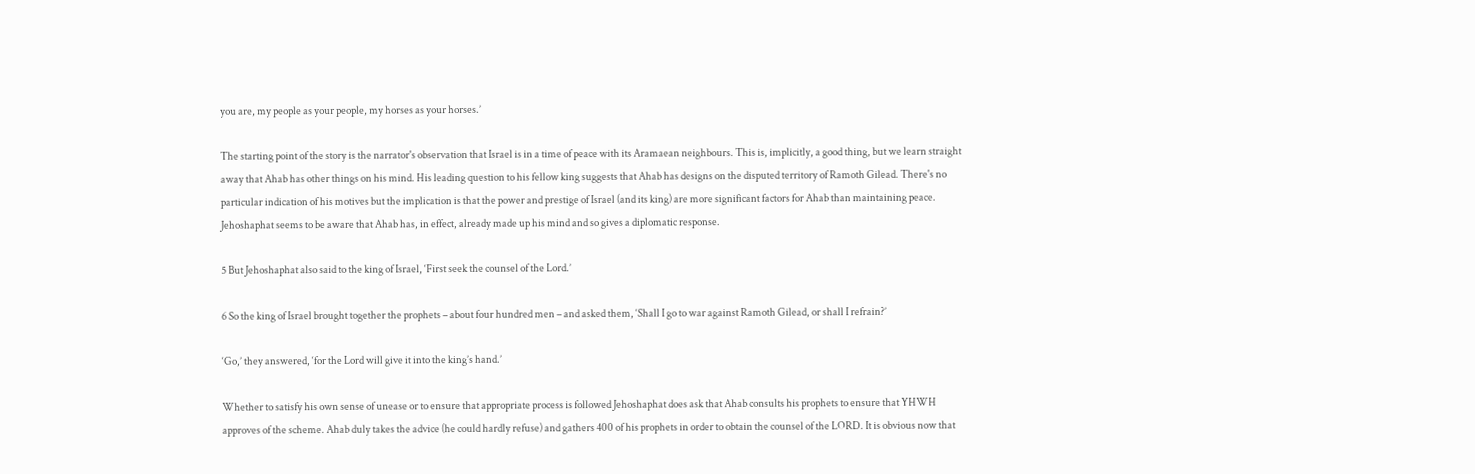you are, my people as your people, my horses as your horses.’

The starting point of the story is the narrator's observation that Israel is in a time of peace with its Aramaean neighbours. This is, implicitly, a good thing, but we learn straight away that Ahab has other things on his mind. His leading question to his fellow king suggests that Ahab has designs on the disputed territory of Ramoth Gilead. There's no particular indication of his motives but the implication is that the power and prestige of Israel (and its king) are more significant factors for Ahab than maintaining peace. Jehoshaphat seems to be aware that Ahab has, in effect, already made up his mind and so gives a diplomatic response.

5 But Jehoshaphat also said to the king of Israel, ‘First seek the counsel of the Lord.’

6 So the king of Israel brought together the prophets – about four hundred men – and asked them, ‘Shall I go to war against Ramoth Gilead, or shall I refrain?’

‘Go,’ they answered, ‘for the Lord will give it into the king’s hand.’

Whether to satisfy his own sense of unease or to ensure that appropriate process is followed Jehoshaphat does ask that Ahab consults his prophets to ensure that YHWH approves of the scheme. Ahab duly takes the advice (he could hardly refuse) and gathers 400 of his prophets in order to obtain the counsel of the LORD. It is obvious now that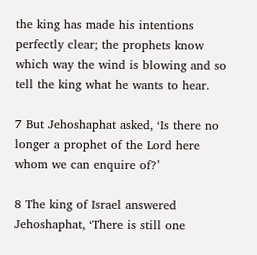the king has made his intentions perfectly clear; the prophets know which way the wind is blowing and so tell the king what he wants to hear.

7 But Jehoshaphat asked, ‘Is there no longer a prophet of the Lord here whom we can enquire of?’

8 The king of Israel answered Jehoshaphat, ‘There is still one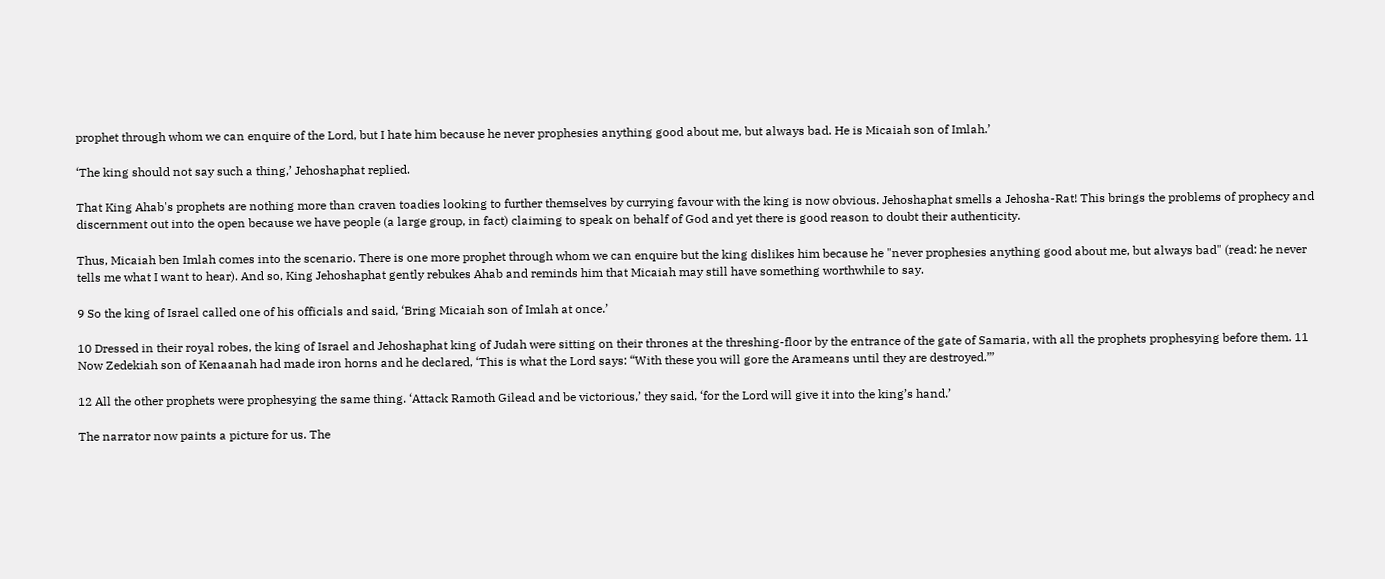prophet through whom we can enquire of the Lord, but I hate him because he never prophesies anything good about me, but always bad. He is Micaiah son of Imlah.’

‘The king should not say such a thing,’ Jehoshaphat replied.

That King Ahab's prophets are nothing more than craven toadies looking to further themselves by currying favour with the king is now obvious. Jehoshaphat smells a Jehosha-Rat! This brings the problems of prophecy and discernment out into the open because we have people (a large group, in fact) claiming to speak on behalf of God and yet there is good reason to doubt their authenticity.

Thus, Micaiah ben Imlah comes into the scenario. There is one more prophet through whom we can enquire but the king dislikes him because he "never prophesies anything good about me, but always bad" (read: he never tells me what I want to hear). And so, King Jehoshaphat gently rebukes Ahab and reminds him that Micaiah may still have something worthwhile to say.

9 So the king of Israel called one of his officials and said, ‘Bring Micaiah son of Imlah at once.’

10 Dressed in their royal robes, the king of Israel and Jehoshaphat king of Judah were sitting on their thrones at the threshing-floor by the entrance of the gate of Samaria, with all the prophets prophesying before them. 11 Now Zedekiah son of Kenaanah had made iron horns and he declared, ‘This is what the Lord says: “With these you will gore the Arameans until they are destroyed.”’

12 All the other prophets were prophesying the same thing. ‘Attack Ramoth Gilead and be victorious,’ they said, ‘for the Lord will give it into the king’s hand.’

The narrator now paints a picture for us. The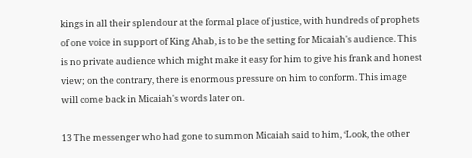kings in all their splendour at the formal place of justice, with hundreds of prophets of one voice in support of King Ahab, is to be the setting for Micaiah's audience. This is no private audience which might make it easy for him to give his frank and honest view; on the contrary, there is enormous pressure on him to conform. This image will come back in Micaiah's words later on.

13 The messenger who had gone to summon Micaiah said to him, ‘Look, the other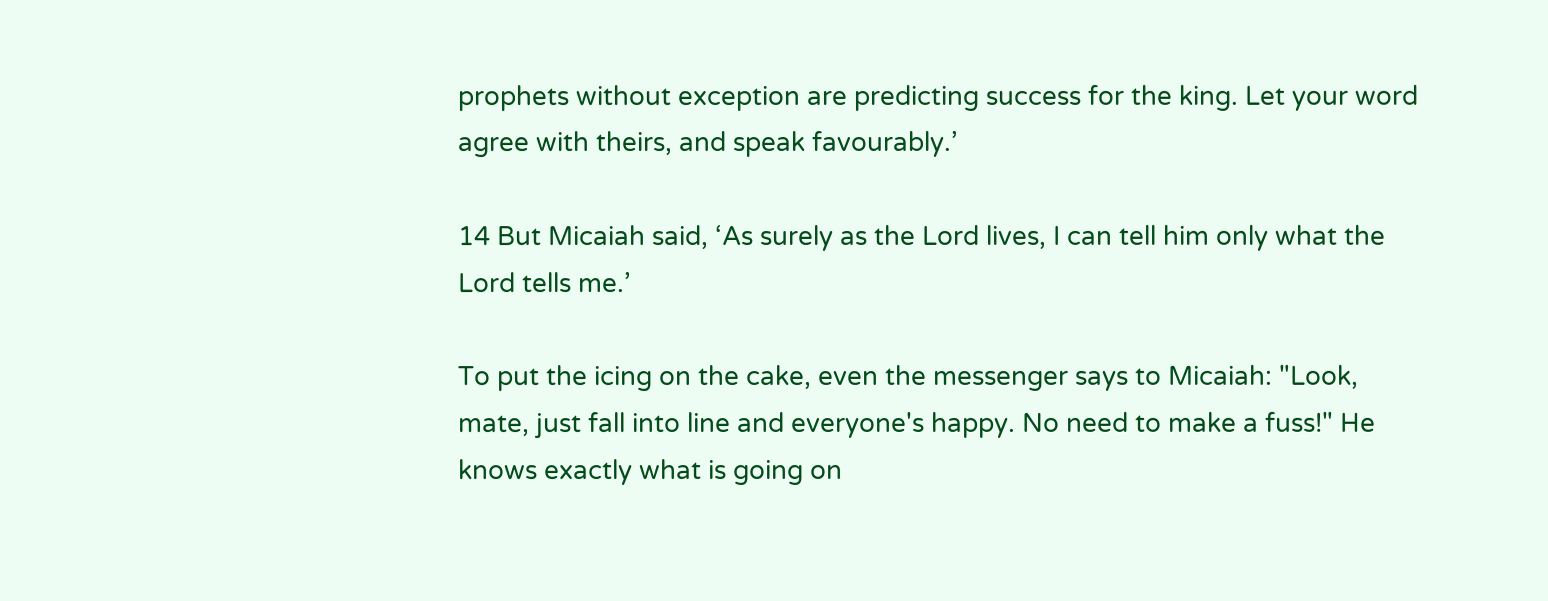prophets without exception are predicting success for the king. Let your word agree with theirs, and speak favourably.’

14 But Micaiah said, ‘As surely as the Lord lives, I can tell him only what the Lord tells me.’

To put the icing on the cake, even the messenger says to Micaiah: "Look, mate, just fall into line and everyone's happy. No need to make a fuss!" He knows exactly what is going on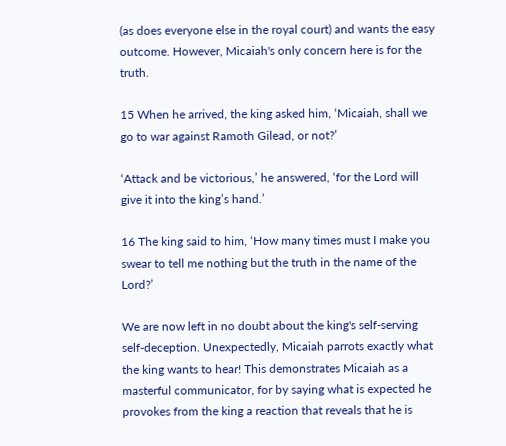(as does everyone else in the royal court) and wants the easy outcome. However, Micaiah's only concern here is for the truth.

15 When he arrived, the king asked him, ‘Micaiah, shall we go to war against Ramoth Gilead, or not?’

‘Attack and be victorious,’ he answered, ‘for the Lord will give it into the king’s hand.’

16 The king said to him, ‘How many times must I make you swear to tell me nothing but the truth in the name of the Lord?’

We are now left in no doubt about the king's self-serving self-deception. Unexpectedly, Micaiah parrots exactly what the king wants to hear! This demonstrates Micaiah as a masterful communicator, for by saying what is expected he provokes from the king a reaction that reveals that he is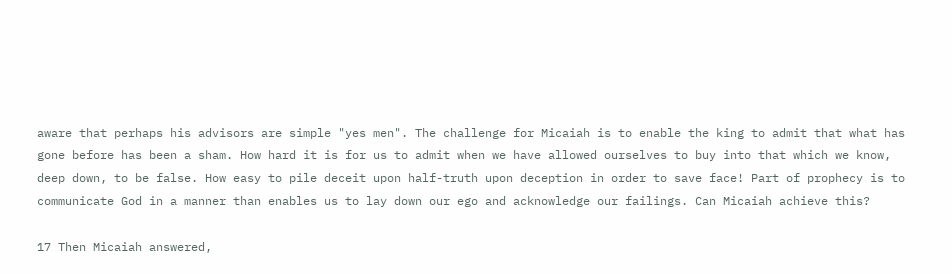aware that perhaps his advisors are simple "yes men". The challenge for Micaiah is to enable the king to admit that what has gone before has been a sham. How hard it is for us to admit when we have allowed ourselves to buy into that which we know, deep down, to be false. How easy to pile deceit upon half-truth upon deception in order to save face! Part of prophecy is to communicate God in a manner than enables us to lay down our ego and acknowledge our failings. Can Micaiah achieve this?

17 Then Micaiah answered,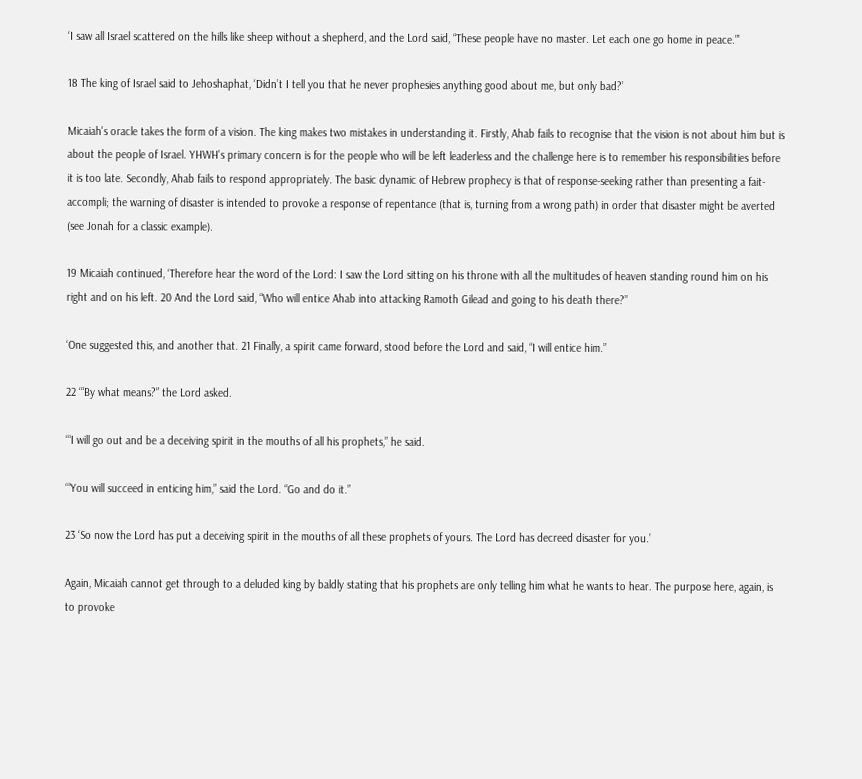‘I saw all Israel scattered on the hills like sheep without a shepherd, and the Lord said, “These people have no master. Let each one go home in peace.”’

18 The king of Israel said to Jehoshaphat, ‘Didn’t I tell you that he never prophesies anything good about me, but only bad?’

Micaiah's oracle takes the form of a vision. The king makes two mistakes in understanding it. Firstly, Ahab fails to recognise that the vision is not about him but is about the people of Israel. YHWH's primary concern is for the people who will be left leaderless and the challenge here is to remember his responsibilities before it is too late. Secondly, Ahab fails to respond appropriately. The basic dynamic of Hebrew prophecy is that of response-seeking rather than presenting a fait-accompli; the warning of disaster is intended to provoke a response of repentance (that is, turning from a wrong path) in order that disaster might be averted (see Jonah for a classic example).

19 Micaiah continued, ‘Therefore hear the word of the Lord: I saw the Lord sitting on his throne with all the multitudes of heaven standing round him on his right and on his left. 20 And the Lord said, “Who will entice Ahab into attacking Ramoth Gilead and going to his death there?”

‘One suggested this, and another that. 21 Finally, a spirit came forward, stood before the Lord and said, “I will entice him.”

22 ‘“By what means?” the Lord asked.

‘“I will go out and be a deceiving spirit in the mouths of all his prophets,” he said.

‘“You will succeed in enticing him,” said the Lord. “Go and do it.”

23 ‘So now the Lord has put a deceiving spirit in the mouths of all these prophets of yours. The Lord has decreed disaster for you.’

Again, Micaiah cannot get through to a deluded king by baldly stating that his prophets are only telling him what he wants to hear. The purpose here, again, is to provoke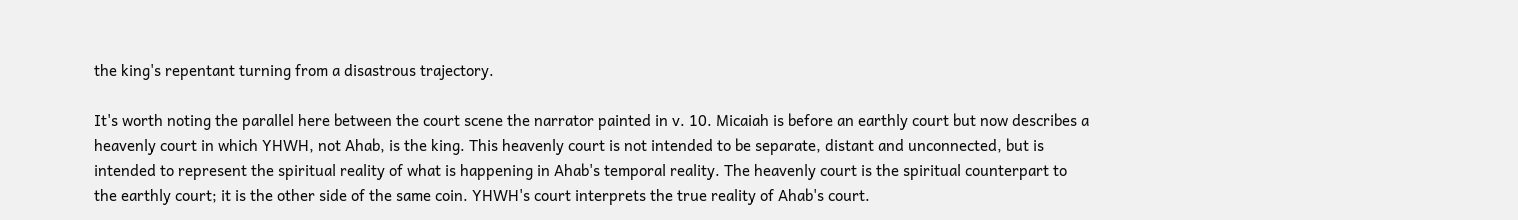the king's repentant turning from a disastrous trajectory.

It's worth noting the parallel here between the court scene the narrator painted in v. 10. Micaiah is before an earthly court but now describes a heavenly court in which YHWH, not Ahab, is the king. This heavenly court is not intended to be separate, distant and unconnected, but is intended to represent the spiritual reality of what is happening in Ahab's temporal reality. The heavenly court is the spiritual counterpart to the earthly court; it is the other side of the same coin. YHWH's court interprets the true reality of Ahab's court.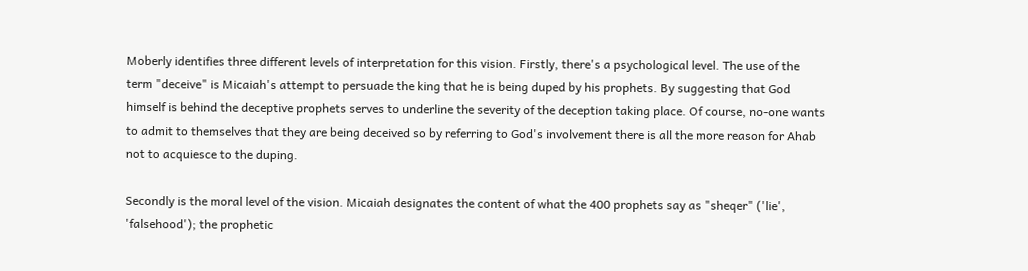Moberly identifies three different levels of interpretation for this vision. Firstly, there's a psychological level. The use of the term "deceive" is Micaiah's attempt to persuade the king that he is being duped by his prophets. By suggesting that God himself is behind the deceptive prophets serves to underline the severity of the deception taking place. Of course, no-one wants to admit to themselves that they are being deceived so by referring to God's involvement there is all the more reason for Ahab not to acquiesce to the duping.

Secondly is the moral level of the vision. Micaiah designates the content of what the 400 prophets say as "sheqer" ('lie', 'falsehood'); the prophetic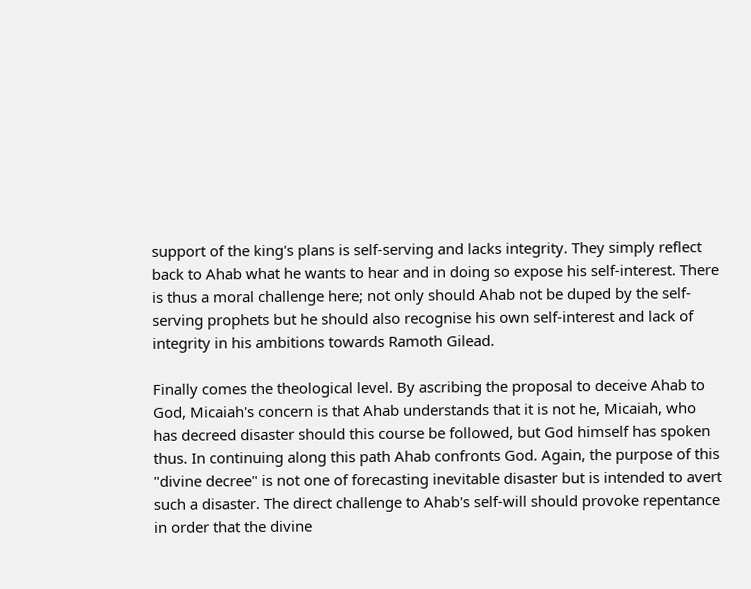support of the king's plans is self-serving and lacks integrity. They simply reflect back to Ahab what he wants to hear and in doing so expose his self-interest. There is thus a moral challenge here; not only should Ahab not be duped by the self-serving prophets but he should also recognise his own self-interest and lack of integrity in his ambitions towards Ramoth Gilead.

Finally comes the theological level. By ascribing the proposal to deceive Ahab to God, Micaiah's concern is that Ahab understands that it is not he, Micaiah, who has decreed disaster should this course be followed, but God himself has spoken thus. In continuing along this path Ahab confronts God. Again, the purpose of this "divine decree" is not one of forecasting inevitable disaster but is intended to avert such a disaster. The direct challenge to Ahab's self-will should provoke repentance in order that the divine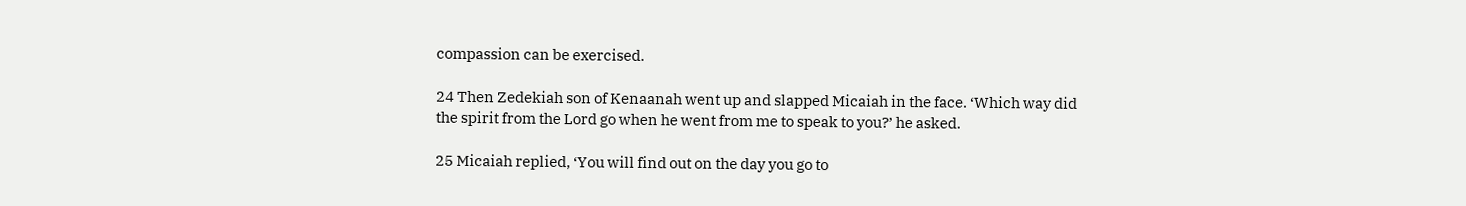compassion can be exercised.

24 Then Zedekiah son of Kenaanah went up and slapped Micaiah in the face. ‘Which way did the spirit from the Lord go when he went from me to speak to you?’ he asked.

25 Micaiah replied, ‘You will find out on the day you go to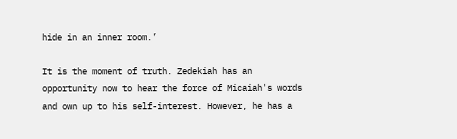hide in an inner room.’

It is the moment of truth. Zedekiah has an opportunity now to hear the force of Micaiah's words and own up to his self-interest. However, he has a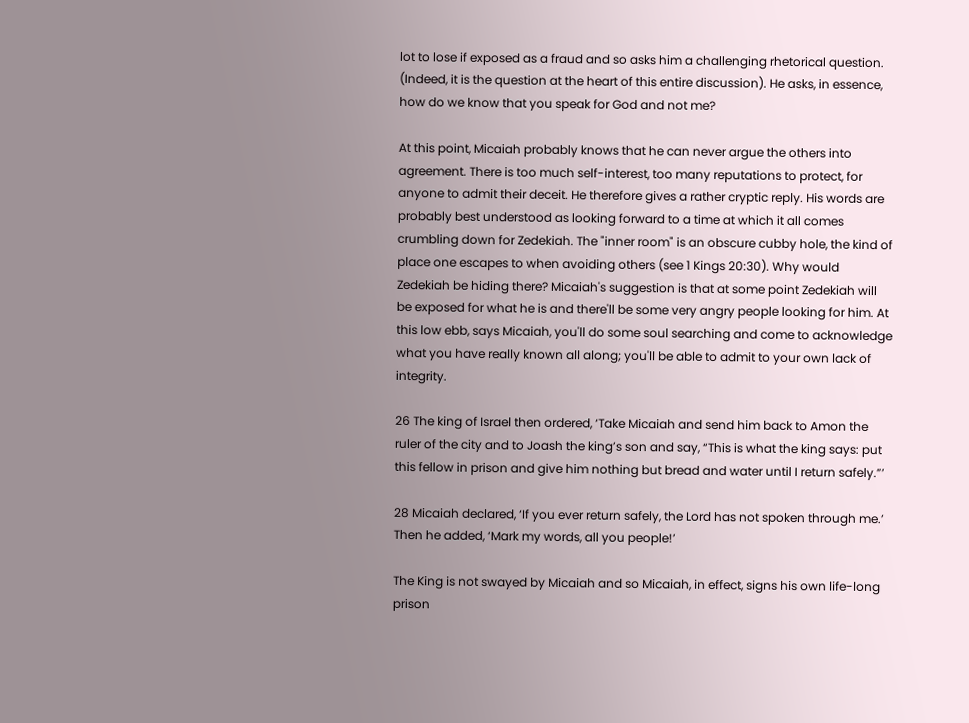lot to lose if exposed as a fraud and so asks him a challenging rhetorical question. (Indeed, it is the question at the heart of this entire discussion). He asks, in essence, how do we know that you speak for God and not me?

At this point, Micaiah probably knows that he can never argue the others into agreement. There is too much self-interest, too many reputations to protect, for anyone to admit their deceit. He therefore gives a rather cryptic reply. His words are probably best understood as looking forward to a time at which it all comes crumbling down for Zedekiah. The "inner room" is an obscure cubby hole, the kind of place one escapes to when avoiding others (see 1 Kings 20:30). Why would Zedekiah be hiding there? Micaiah's suggestion is that at some point Zedekiah will be exposed for what he is and there'll be some very angry people looking for him. At this low ebb, says Micaiah, you'll do some soul searching and come to acknowledge what you have really known all along; you'll be able to admit to your own lack of integrity.

26 The king of Israel then ordered, ‘Take Micaiah and send him back to Amon the ruler of the city and to Joash the king’s son and say, “This is what the king says: put this fellow in prison and give him nothing but bread and water until I return safely.”’

28 Micaiah declared, ‘If you ever return safely, the Lord has not spoken through me.’ Then he added, ‘Mark my words, all you people!’

The King is not swayed by Micaiah and so Micaiah, in effect, signs his own life-long prison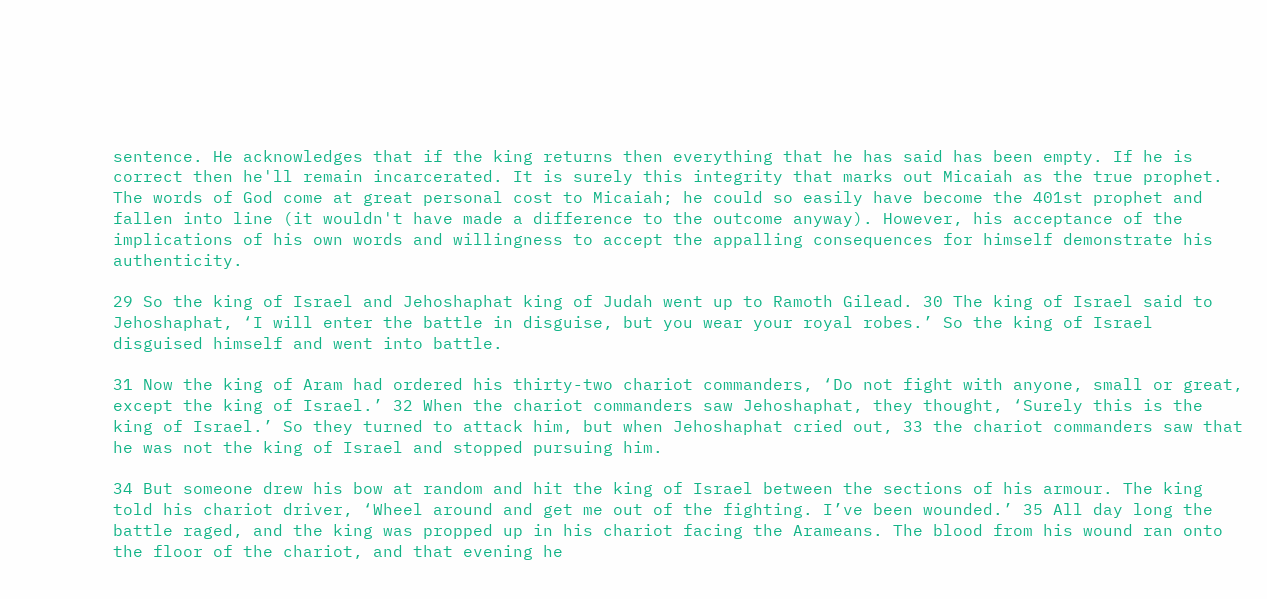sentence. He acknowledges that if the king returns then everything that he has said has been empty. If he is correct then he'll remain incarcerated. It is surely this integrity that marks out Micaiah as the true prophet. The words of God come at great personal cost to Micaiah; he could so easily have become the 401st prophet and fallen into line (it wouldn't have made a difference to the outcome anyway). However, his acceptance of the implications of his own words and willingness to accept the appalling consequences for himself demonstrate his authenticity.

29 So the king of Israel and Jehoshaphat king of Judah went up to Ramoth Gilead. 30 The king of Israel said to Jehoshaphat, ‘I will enter the battle in disguise, but you wear your royal robes.’ So the king of Israel disguised himself and went into battle.

31 Now the king of Aram had ordered his thirty-two chariot commanders, ‘Do not fight with anyone, small or great, except the king of Israel.’ 32 When the chariot commanders saw Jehoshaphat, they thought, ‘Surely this is the king of Israel.’ So they turned to attack him, but when Jehoshaphat cried out, 33 the chariot commanders saw that he was not the king of Israel and stopped pursuing him.

34 But someone drew his bow at random and hit the king of Israel between the sections of his armour. The king told his chariot driver, ‘Wheel around and get me out of the fighting. I’ve been wounded.’ 35 All day long the battle raged, and the king was propped up in his chariot facing the Arameans. The blood from his wound ran onto the floor of the chariot, and that evening he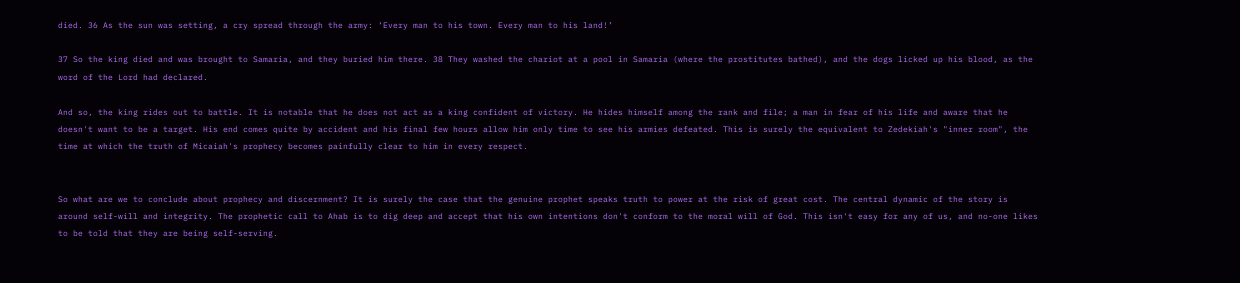died. 36 As the sun was setting, a cry spread through the army: ‘Every man to his town. Every man to his land!’

37 So the king died and was brought to Samaria, and they buried him there. 38 They washed the chariot at a pool in Samaria (where the prostitutes bathed), and the dogs licked up his blood, as the word of the Lord had declared.

And so, the king rides out to battle. It is notable that he does not act as a king confident of victory. He hides himself among the rank and file; a man in fear of his life and aware that he doesn't want to be a target. His end comes quite by accident and his final few hours allow him only time to see his armies defeated. This is surely the equivalent to Zedekiah's "inner room", the time at which the truth of Micaiah's prophecy becomes painfully clear to him in every respect.


So what are we to conclude about prophecy and discernment? It is surely the case that the genuine prophet speaks truth to power at the risk of great cost. The central dynamic of the story is around self-will and integrity. The prophetic call to Ahab is to dig deep and accept that his own intentions don't conform to the moral will of God. This isn't easy for any of us, and no-one likes to be told that they are being self-serving.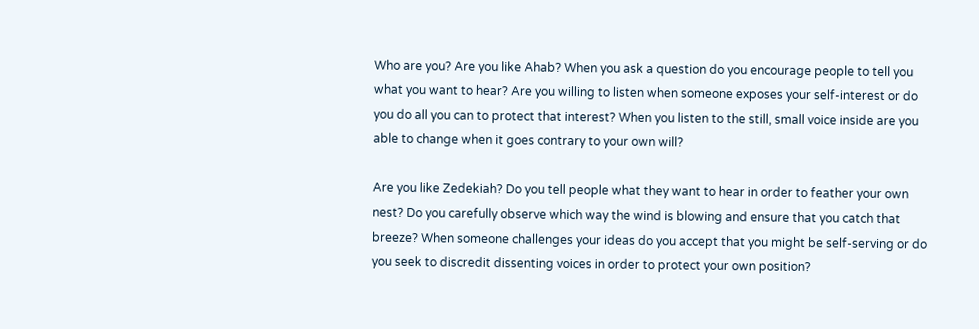Who are you? Are you like Ahab? When you ask a question do you encourage people to tell you what you want to hear? Are you willing to listen when someone exposes your self-interest or do you do all you can to protect that interest? When you listen to the still, small voice inside are you able to change when it goes contrary to your own will?

Are you like Zedekiah? Do you tell people what they want to hear in order to feather your own nest? Do you carefully observe which way the wind is blowing and ensure that you catch that breeze? When someone challenges your ideas do you accept that you might be self-serving or do you seek to discredit dissenting voices in order to protect your own position?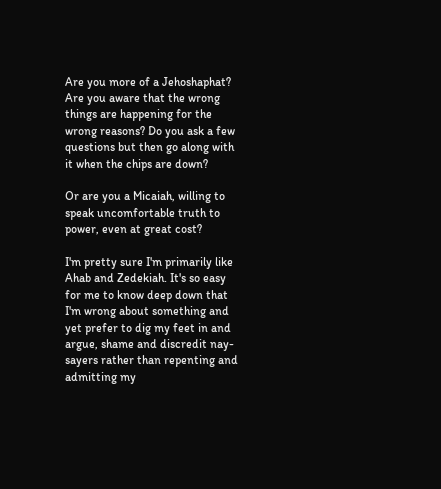Are you more of a Jehoshaphat? Are you aware that the wrong things are happening for the wrong reasons? Do you ask a few questions but then go along with it when the chips are down?

Or are you a Micaiah, willing to speak uncomfortable truth to power, even at great cost?

I'm pretty sure I'm primarily like Ahab and Zedekiah. It's so easy for me to know deep down that I'm wrong about something and yet prefer to dig my feet in and argue, shame and discredit nay-sayers rather than repenting and admitting my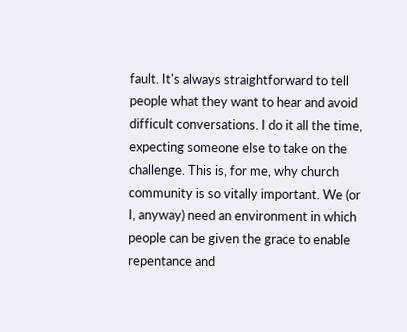fault. It's always straightforward to tell people what they want to hear and avoid difficult conversations. I do it all the time, expecting someone else to take on the challenge. This is, for me, why church community is so vitally important. We (or I, anyway) need an environment in which people can be given the grace to enable repentance and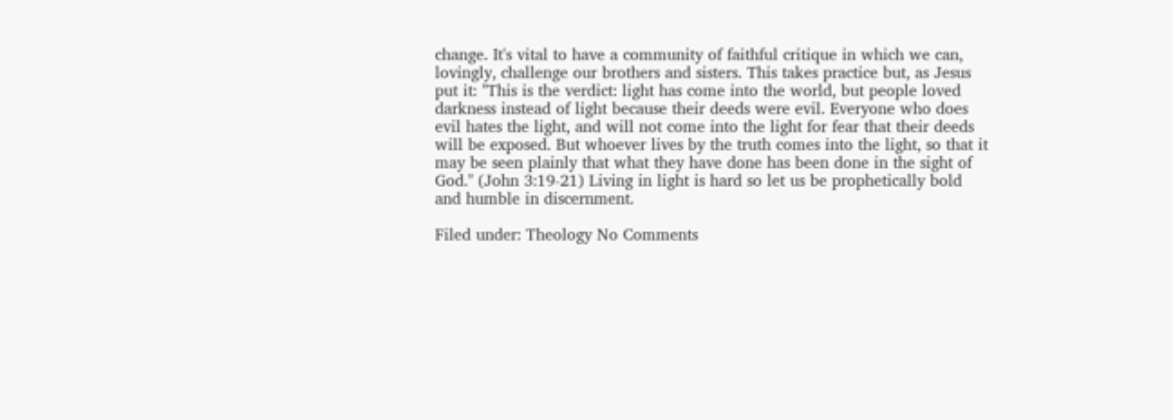change. It's vital to have a community of faithful critique in which we can, lovingly, challenge our brothers and sisters. This takes practice but, as Jesus put it: "This is the verdict: light has come into the world, but people loved darkness instead of light because their deeds were evil. Everyone who does evil hates the light, and will not come into the light for fear that their deeds will be exposed. But whoever lives by the truth comes into the light, so that it may be seen plainly that what they have done has been done in the sight of God." (John 3:19-21) Living in light is hard so let us be prophetically bold and humble in discernment.

Filed under: Theology No Comments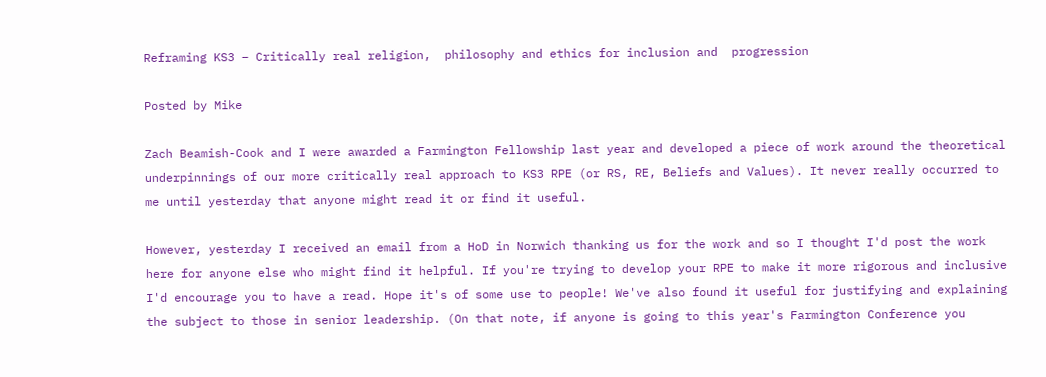Reframing KS3 – Critically real religion,  philosophy and ethics for inclusion and  progression

Posted by Mike

Zach Beamish-Cook and I were awarded a Farmington Fellowship last year and developed a piece of work around the theoretical underpinnings of our more critically real approach to KS3 RPE (or RS, RE, Beliefs and Values). It never really occurred to me until yesterday that anyone might read it or find it useful.

However, yesterday I received an email from a HoD in Norwich thanking us for the work and so I thought I'd post the work here for anyone else who might find it helpful. If you're trying to develop your RPE to make it more rigorous and inclusive I'd encourage you to have a read. Hope it's of some use to people! We've also found it useful for justifying and explaining the subject to those in senior leadership. (On that note, if anyone is going to this year's Farmington Conference you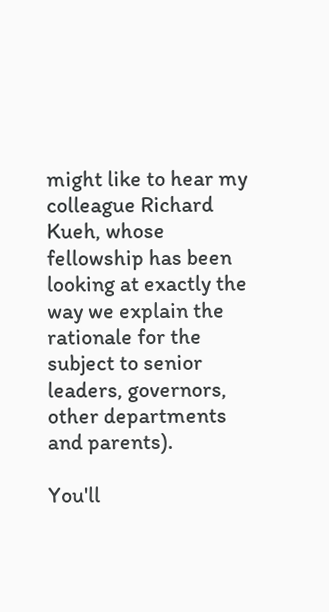might like to hear my colleague Richard Kueh, whose fellowship has been looking at exactly the way we explain the rationale for the subject to senior leaders, governors, other departments and parents).

You'll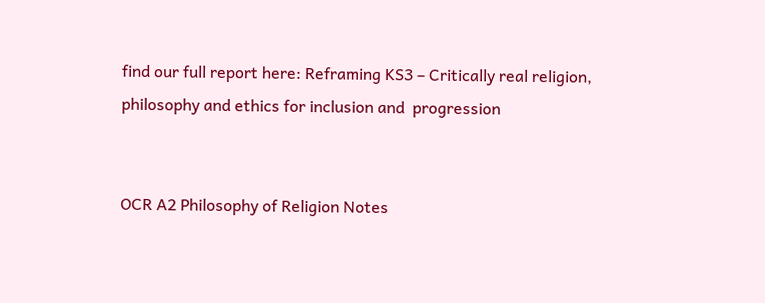find our full report here: Reframing KS3 – Critically real religion,  philosophy and ethics for inclusion and  progression


OCR A2 Philosophy of Religion Notes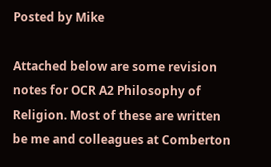Posted by Mike

Attached below are some revision notes for OCR A2 Philosophy of Religion. Most of these are written be me and colleagues at Comberton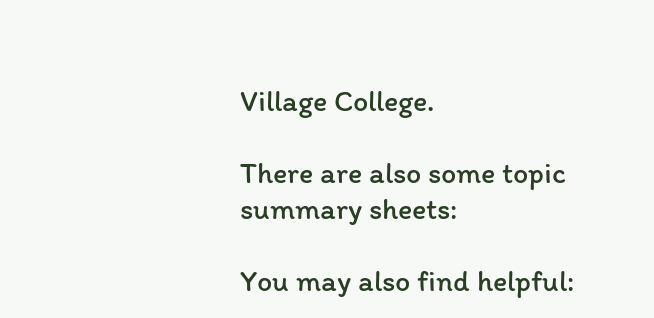Village College.

There are also some topic summary sheets:

You may also find helpful: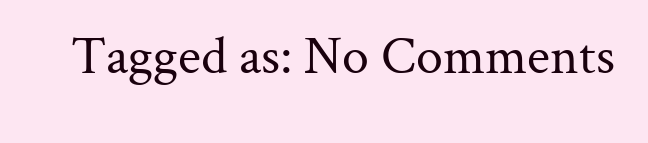Tagged as: No Comments